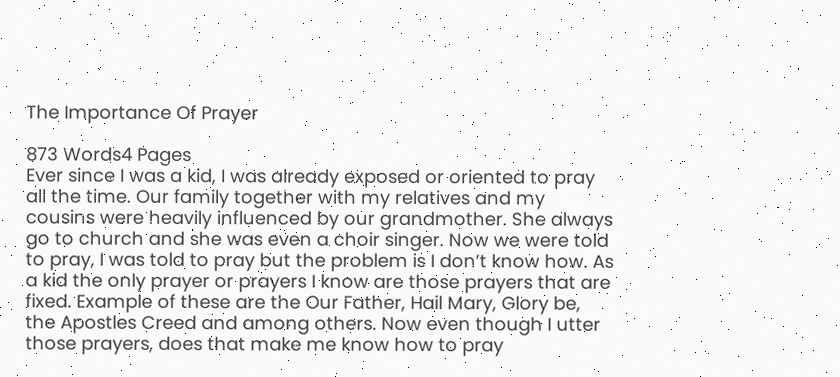The Importance Of Prayer

873 Words4 Pages
Ever since I was a kid, I was already exposed or oriented to pray all the time. Our family together with my relatives and my cousins were heavily influenced by our grandmother. She always go to church and she was even a choir singer. Now we were told to pray, I was told to pray but the problem is I don’t know how. As a kid the only prayer or prayers I know are those prayers that are fixed. Example of these are the Our Father, Hail Mary, Glory be, the Apostles Creed and among others. Now even though I utter those prayers, does that make me know how to pray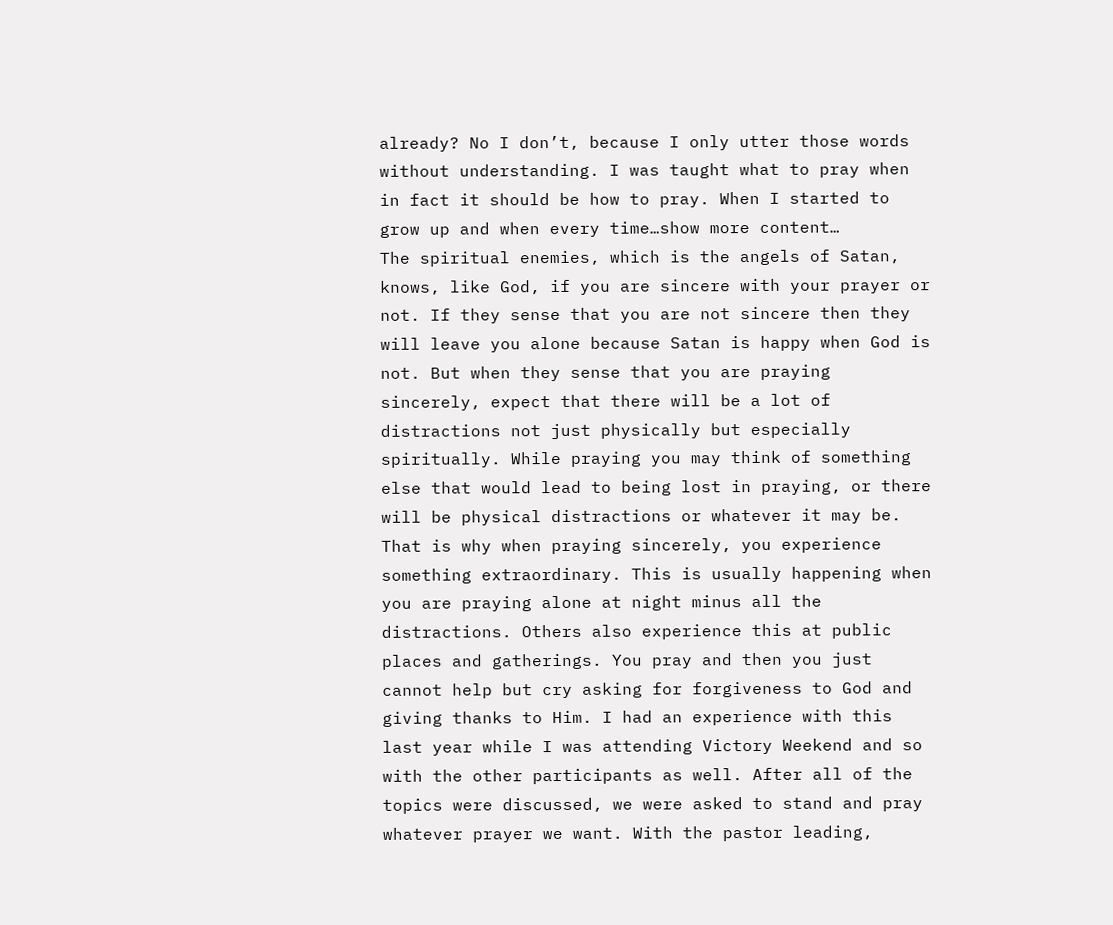already? No I don’t, because I only utter those words without understanding. I was taught what to pray when in fact it should be how to pray. When I started to grow up and when every time…show more content…
The spiritual enemies, which is the angels of Satan, knows, like God, if you are sincere with your prayer or not. If they sense that you are not sincere then they will leave you alone because Satan is happy when God is not. But when they sense that you are praying sincerely, expect that there will be a lot of distractions not just physically but especially spiritually. While praying you may think of something else that would lead to being lost in praying, or there will be physical distractions or whatever it may be. That is why when praying sincerely, you experience something extraordinary. This is usually happening when you are praying alone at night minus all the distractions. Others also experience this at public places and gatherings. You pray and then you just cannot help but cry asking for forgiveness to God and giving thanks to Him. I had an experience with this last year while I was attending Victory Weekend and so with the other participants as well. After all of the topics were discussed, we were asked to stand and pray whatever prayer we want. With the pastor leading,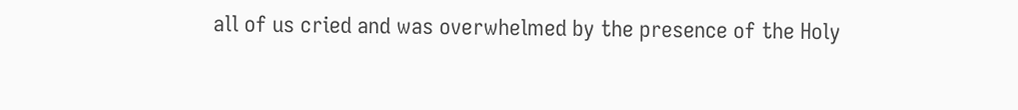all of us cried and was overwhelmed by the presence of the Holy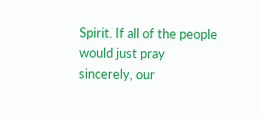Spirit. If all of the people would just pray sincerely, our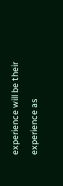experience will be their experience as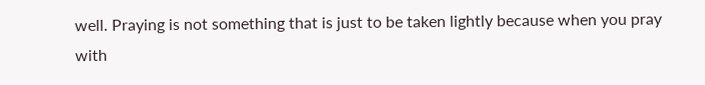well. Praying is not something that is just to be taken lightly because when you pray with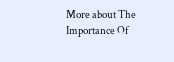More about The Importance Of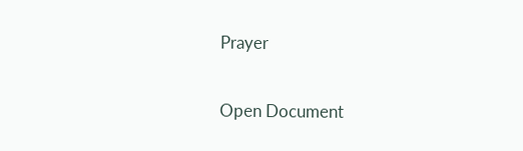Prayer

Open Document